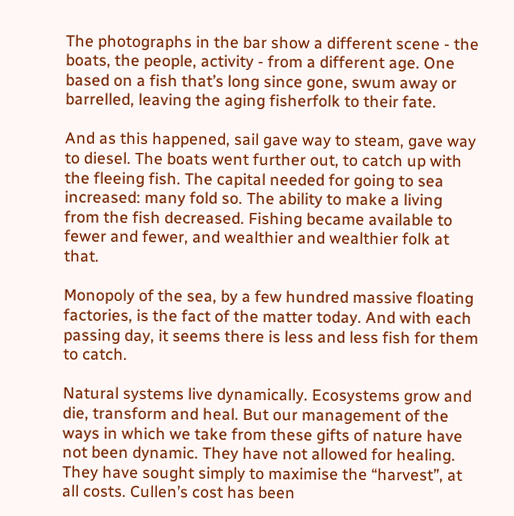The photographs in the bar show a different scene - the boats, the people, activity - from a different age. One based on a fish that’s long since gone, swum away or barrelled, leaving the aging fisherfolk to their fate.

And as this happened, sail gave way to steam, gave way to diesel. The boats went further out, to catch up with the fleeing fish. The capital needed for going to sea increased: many fold so. The ability to make a living from the fish decreased. Fishing became available to fewer and fewer, and wealthier and wealthier folk at that.

Monopoly of the sea, by a few hundred massive floating factories, is the fact of the matter today. And with each passing day, it seems there is less and less fish for them to catch.

Natural systems live dynamically. Ecosystems grow and die, transform and heal. But our management of the ways in which we take from these gifts of nature have not been dynamic. They have not allowed for healing. They have sought simply to maximise the “harvest”, at all costs. Cullen’s cost has been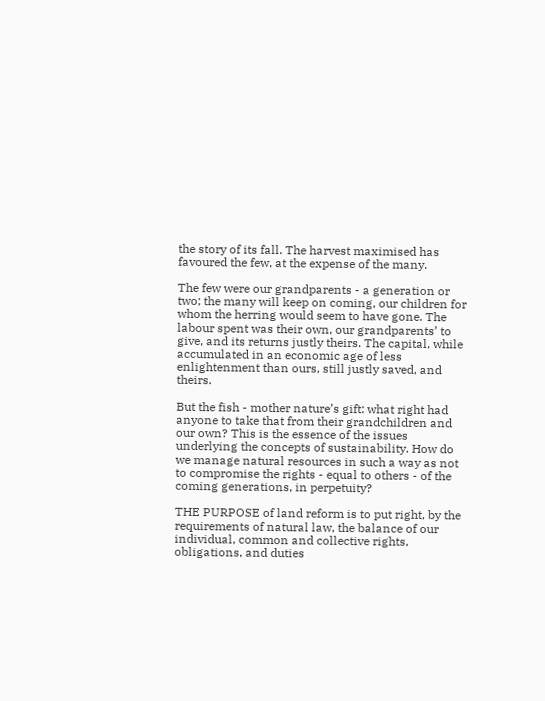the story of its fall. The harvest maximised has favoured the few, at the expense of the many.

The few were our grandparents - a generation or two; the many will keep on coming, our children for whom the herring would seem to have gone. The labour spent was their own, our grandparents’ to give, and its returns justly theirs. The capital, while accumulated in an economic age of less enlightenment than ours, still justly saved, and theirs.

But the fish - mother nature’s gift: what right had anyone to take that from their grandchildren and our own? This is the essence of the issues underlying the concepts of sustainability. How do we manage natural resources in such a way as not to compromise the rights - equal to others - of the coming generations, in perpetuity?

THE PURPOSE of land reform is to put right, by the requirements of natural law, the balance of our individual, common and collective rights, obligations, and duties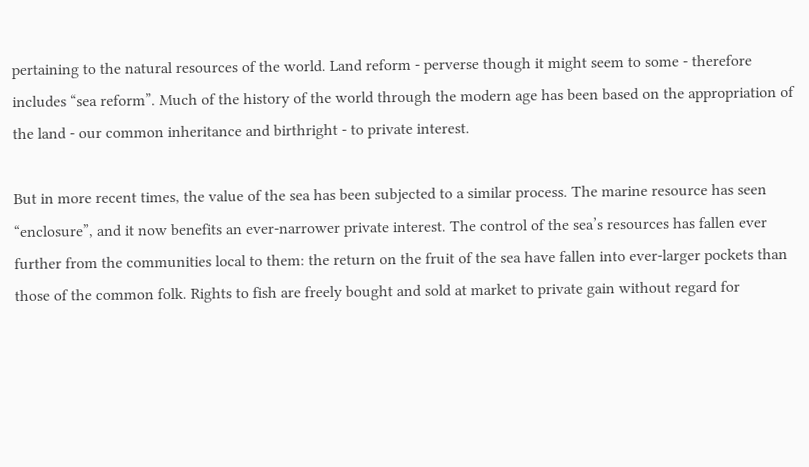pertaining to the natural resources of the world. Land reform - perverse though it might seem to some - therefore includes “sea reform”. Much of the history of the world through the modern age has been based on the appropriation of the land - our common inheritance and birthright - to private interest.

But in more recent times, the value of the sea has been subjected to a similar process. The marine resource has seen “enclosure”, and it now benefits an ever-narrower private interest. The control of the sea’s resources has fallen ever further from the communities local to them: the return on the fruit of the sea have fallen into ever-larger pockets than those of the common folk. Rights to fish are freely bought and sold at market to private gain without regard for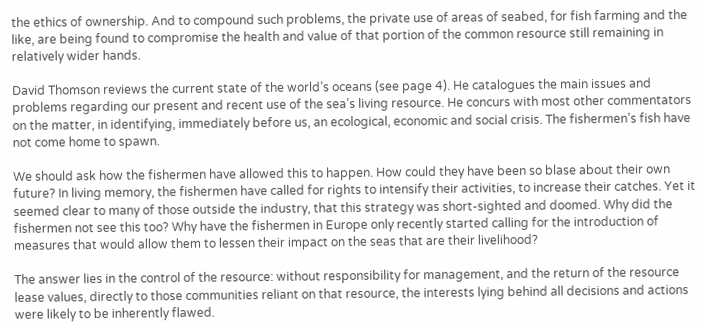the ethics of ownership. And to compound such problems, the private use of areas of seabed, for fish farming and the like, are being found to compromise the health and value of that portion of the common resource still remaining in relatively wider hands.

David Thomson reviews the current state of the world’s oceans (see page 4). He catalogues the main issues and problems regarding our present and recent use of the sea’s living resource. He concurs with most other commentators on the matter, in identifying, immediately before us, an ecological, economic and social crisis. The fishermen’s fish have not come home to spawn.

We should ask how the fishermen have allowed this to happen. How could they have been so blase about their own future? In living memory, the fishermen have called for rights to intensify their activities, to increase their catches. Yet it seemed clear to many of those outside the industry, that this strategy was short-sighted and doomed. Why did the fishermen not see this too? Why have the fishermen in Europe only recently started calling for the introduction of measures that would allow them to lessen their impact on the seas that are their livelihood?

The answer lies in the control of the resource: without responsibility for management, and the return of the resource lease values, directly to those communities reliant on that resource, the interests lying behind all decisions and actions were likely to be inherently flawed.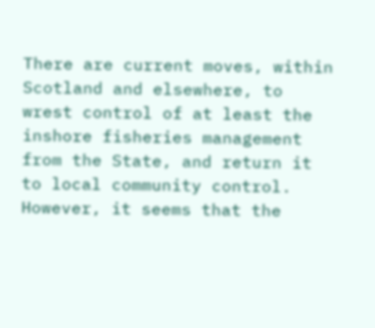There are current moves, within Scotland and elsewhere, to wrest control of at least the inshore fisheries management from the State, and return it to local community control. However, it seems that the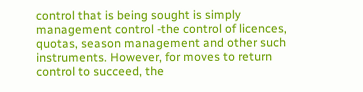control that is being sought is simply management control -the control of licences, quotas, season management and other such instruments. However, for moves to return control to succeed, the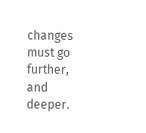changes must go further, and deeper.